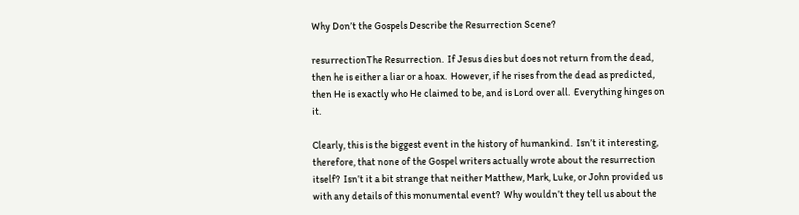Why Don’t the Gospels Describe the Resurrection Scene?

resurrectionThe Resurrection.  If Jesus dies but does not return from the dead, then he is either a liar or a hoax.  However, if he rises from the dead as predicted, then He is exactly who He claimed to be, and is Lord over all.  Everything hinges on it.

Clearly, this is the biggest event in the history of humankind.  Isn’t it interesting, therefore, that none of the Gospel writers actually wrote about the resurrection itself?  Isn’t it a bit strange that neither Matthew, Mark, Luke, or John provided us with any details of this monumental event?  Why wouldn’t they tell us about the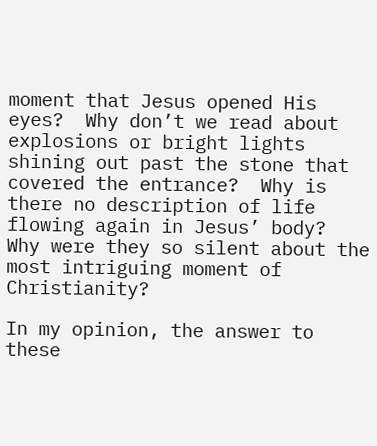moment that Jesus opened His eyes?  Why don’t we read about explosions or bright lights shining out past the stone that covered the entrance?  Why is there no description of life flowing again in Jesus’ body?  Why were they so silent about the most intriguing moment of Christianity?

In my opinion, the answer to these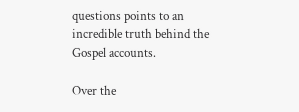questions points to an incredible truth behind the Gospel accounts.

Over the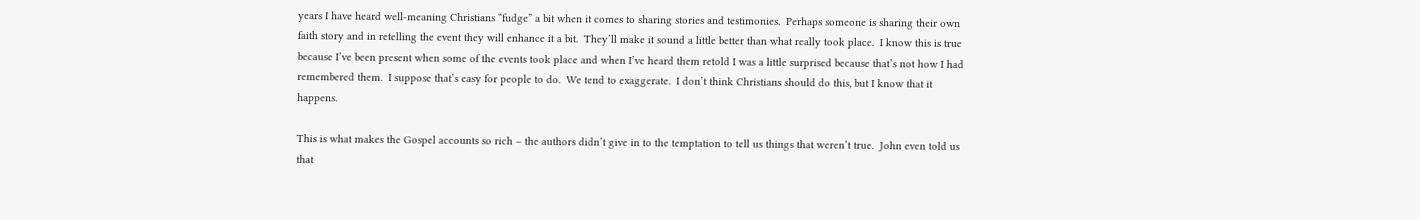years I have heard well-meaning Christians “fudge” a bit when it comes to sharing stories and testimonies.  Perhaps someone is sharing their own faith story and in retelling the event they will enhance it a bit.  They’ll make it sound a little better than what really took place.  I know this is true because I’ve been present when some of the events took place and when I’ve heard them retold I was a little surprised because that’s not how I had remembered them.  I suppose that’s easy for people to do.  We tend to exaggerate.  I don’t think Christians should do this, but I know that it happens.

This is what makes the Gospel accounts so rich – the authors didn’t give in to the temptation to tell us things that weren’t true.  John even told us that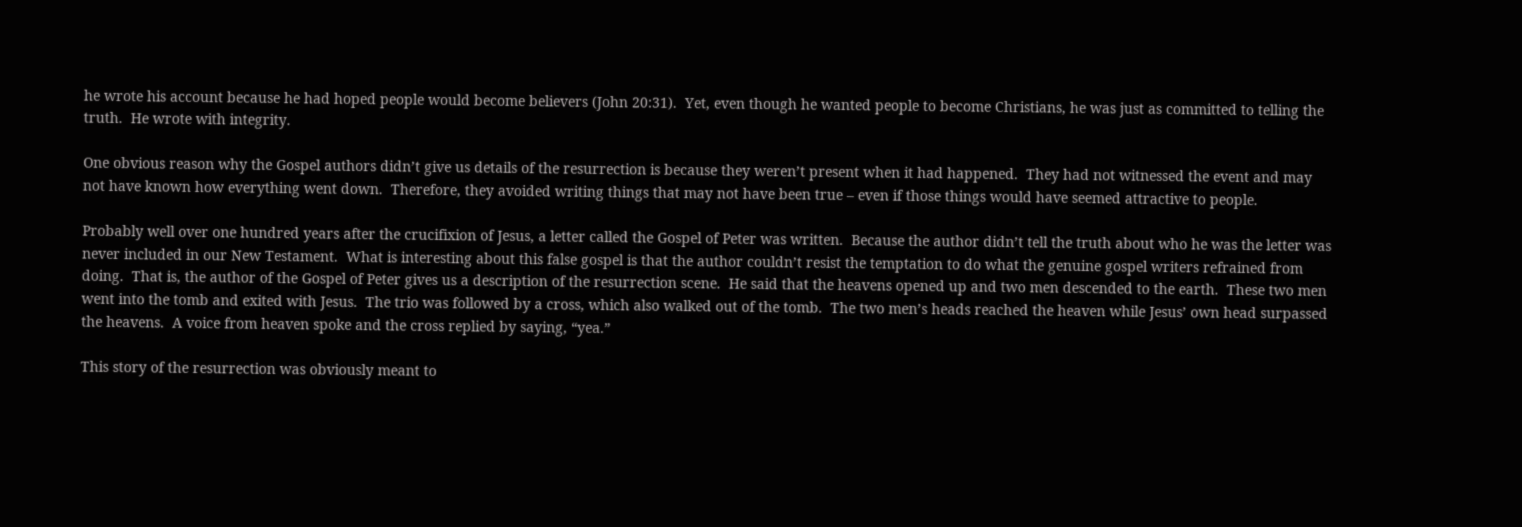he wrote his account because he had hoped people would become believers (John 20:31).  Yet, even though he wanted people to become Christians, he was just as committed to telling the truth.  He wrote with integrity.

One obvious reason why the Gospel authors didn’t give us details of the resurrection is because they weren’t present when it had happened.  They had not witnessed the event and may not have known how everything went down.  Therefore, they avoided writing things that may not have been true – even if those things would have seemed attractive to people.

Probably well over one hundred years after the crucifixion of Jesus, a letter called the Gospel of Peter was written.  Because the author didn’t tell the truth about who he was the letter was never included in our New Testament.  What is interesting about this false gospel is that the author couldn’t resist the temptation to do what the genuine gospel writers refrained from doing.  That is, the author of the Gospel of Peter gives us a description of the resurrection scene.  He said that the heavens opened up and two men descended to the earth.  These two men went into the tomb and exited with Jesus.  The trio was followed by a cross, which also walked out of the tomb.  The two men’s heads reached the heaven while Jesus’ own head surpassed the heavens.  A voice from heaven spoke and the cross replied by saying, “yea.”

This story of the resurrection was obviously meant to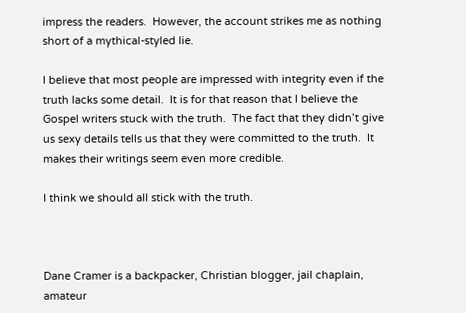impress the readers.  However, the account strikes me as nothing short of a mythical-styled lie.

I believe that most people are impressed with integrity even if the truth lacks some detail.  It is for that reason that I believe the Gospel writers stuck with the truth.  The fact that they didn’t give us sexy details tells us that they were committed to the truth.  It makes their writings seem even more credible.

I think we should all stick with the truth.



Dane Cramer is a backpacker, Christian blogger, jail chaplain, amateur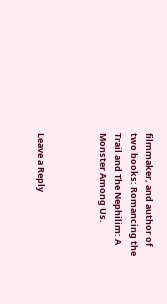filmmaker, and author of two books: Romancing the Trail and The Nephilim: A Monster Among Us.



Leave a Reply